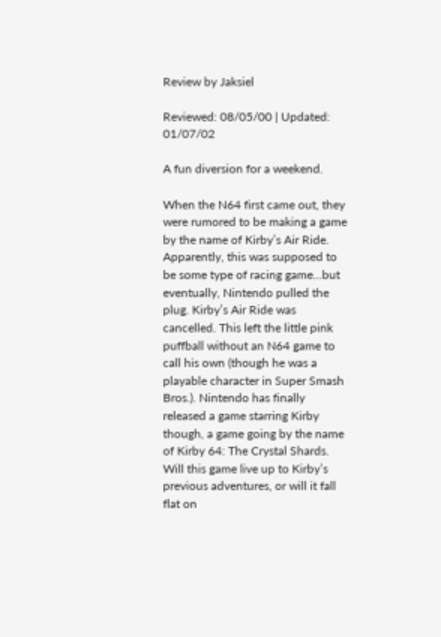Review by Jaksiel

Reviewed: 08/05/00 | Updated: 01/07/02

A fun diversion for a weekend.

When the N64 first came out, they were rumored to be making a game by the name of Kirby’s Air Ride. Apparently, this was supposed to be some type of racing game...but eventually, Nintendo pulled the plug. Kirby’s Air Ride was cancelled. This left the little pink puffball without an N64 game to call his own (though he was a playable character in Super Smash Bros.). Nintendo has finally released a game starring Kirby though, a game going by the name of Kirby 64: The Crystal Shards. Will this game live up to Kirby’s previous adventures, or will it fall flat on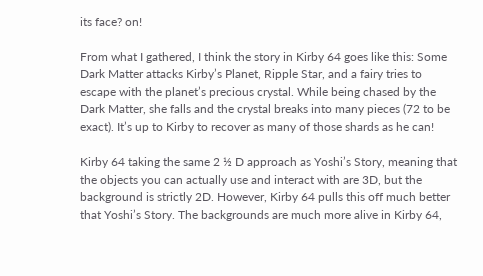its face? on!

From what I gathered, I think the story in Kirby 64 goes like this: Some Dark Matter attacks Kirby’s Planet, Ripple Star, and a fairy tries to escape with the planet’s precious crystal. While being chased by the Dark Matter, she falls and the crystal breaks into many pieces (72 to be exact). It’s up to Kirby to recover as many of those shards as he can!

Kirby 64 taking the same 2 ½ D approach as Yoshi’s Story, meaning that the objects you can actually use and interact with are 3D, but the background is strictly 2D. However, Kirby 64 pulls this off much better that Yoshi’s Story. The backgrounds are much more alive in Kirby 64,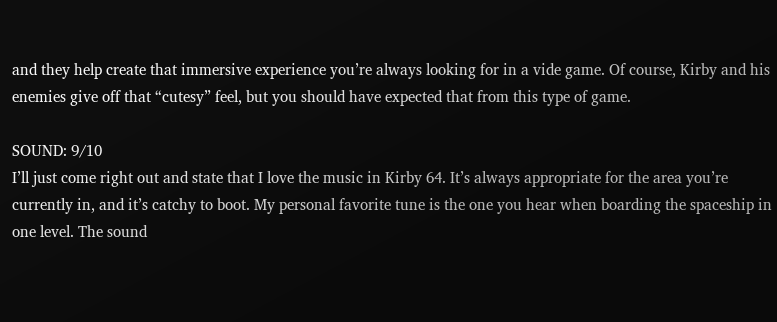and they help create that immersive experience you’re always looking for in a vide game. Of course, Kirby and his enemies give off that “cutesy” feel, but you should have expected that from this type of game.

SOUND: 9/10
I’ll just come right out and state that I love the music in Kirby 64. It’s always appropriate for the area you’re currently in, and it’s catchy to boot. My personal favorite tune is the one you hear when boarding the spaceship in one level. The sound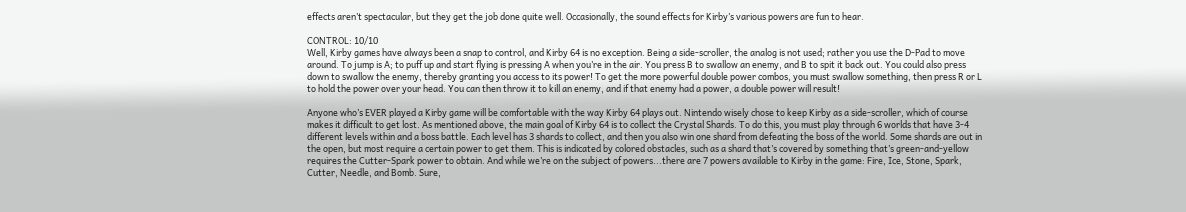effects aren’t spectacular, but they get the job done quite well. Occasionally, the sound effects for Kirby’s various powers are fun to hear.

CONTROL: 10/10
Well, Kirby games have always been a snap to control, and Kirby 64 is no exception. Being a side-scroller, the analog is not used; rather you use the D-Pad to move around. To jump is A; to puff up and start flying is pressing A when you’re in the air. You press B to swallow an enemy, and B to spit it back out. You could also press down to swallow the enemy, thereby granting you access to its power! To get the more powerful double power combos, you must swallow something, then press R or L to hold the power over your head. You can then throw it to kill an enemy, and if that enemy had a power, a double power will result!

Anyone who’s EVER played a Kirby game will be comfortable with the way Kirby 64 plays out. Nintendo wisely chose to keep Kirby as a side-scroller, which of course makes it difficult to get lost. As mentioned above, the main goal of Kirby 64 is to collect the Crystal Shards. To do this, you must play through 6 worlds that have 3-4 different levels within and a boss battle. Each level has 3 shards to collect, and then you also win one shard from defeating the boss of the world. Some shards are out in the open, but most require a certain power to get them. This is indicated by colored obstacles, such as a shard that’s covered by something that’s green-and-yellow requires the Cutter-Spark power to obtain. And while we’re on the subject of powers...there are 7 powers available to Kirby in the game: Fire, Ice, Stone, Spark, Cutter, Needle, and Bomb. Sure,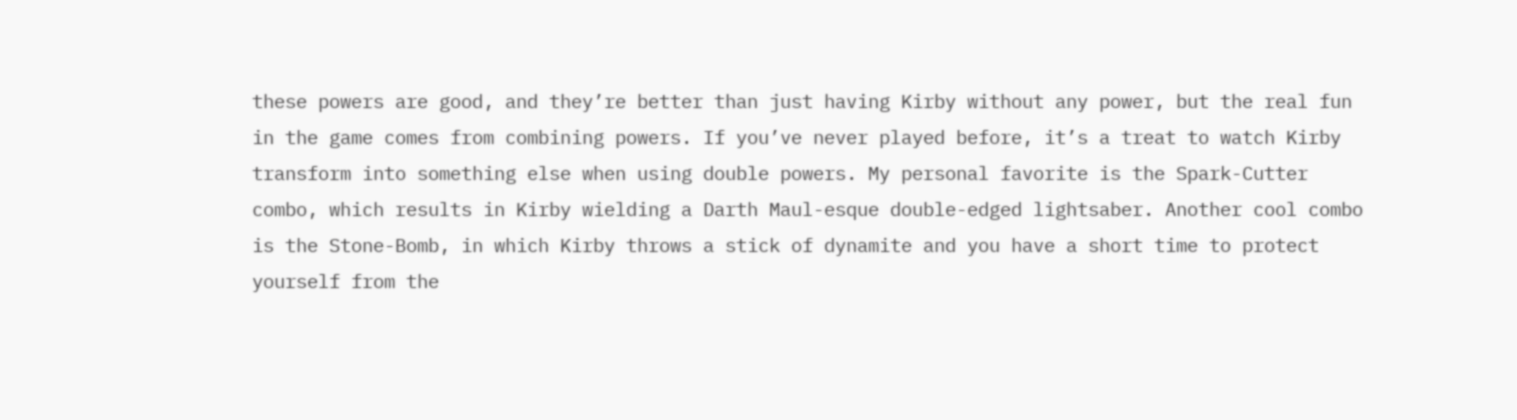these powers are good, and they’re better than just having Kirby without any power, but the real fun in the game comes from combining powers. If you’ve never played before, it’s a treat to watch Kirby transform into something else when using double powers. My personal favorite is the Spark-Cutter combo, which results in Kirby wielding a Darth Maul-esque double-edged lightsaber. Another cool combo is the Stone-Bomb, in which Kirby throws a stick of dynamite and you have a short time to protect yourself from the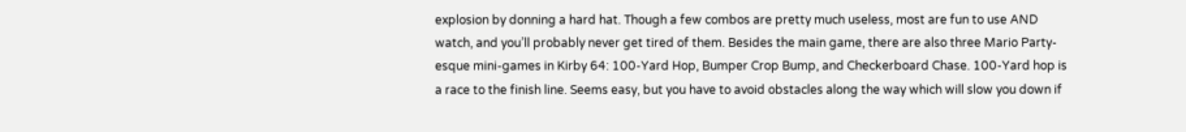explosion by donning a hard hat. Though a few combos are pretty much useless, most are fun to use AND watch, and you’ll probably never get tired of them. Besides the main game, there are also three Mario Party-esque mini-games in Kirby 64: 100-Yard Hop, Bumper Crop Bump, and Checkerboard Chase. 100-Yard hop is a race to the finish line. Seems easy, but you have to avoid obstacles along the way which will slow you down if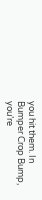you hit them. In Bumper Crop Bump, you’re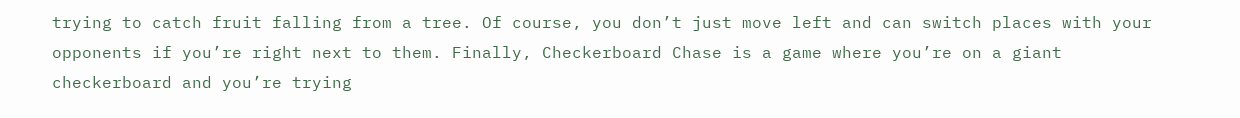trying to catch fruit falling from a tree. Of course, you don’t just move left and can switch places with your opponents if you’re right next to them. Finally, Checkerboard Chase is a game where you’re on a giant checkerboard and you’re trying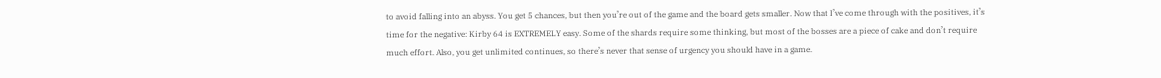to avoid falling into an abyss. You get 5 chances, but then you’re out of the game and the board gets smaller. Now that I’ve come through with the positives, it’s time for the negative: Kirby 64 is EXTREMELY easy. Some of the shards require some thinking, but most of the bosses are a piece of cake and don’t require much effort. Also, you get unlimited continues, so there’s never that sense of urgency you should have in a game.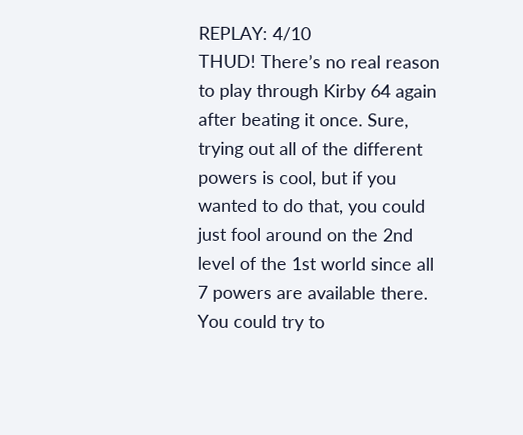REPLAY: 4/10
THUD! There’s no real reason to play through Kirby 64 again after beating it once. Sure, trying out all of the different powers is cool, but if you wanted to do that, you could just fool around on the 2nd level of the 1st world since all 7 powers are available there. You could try to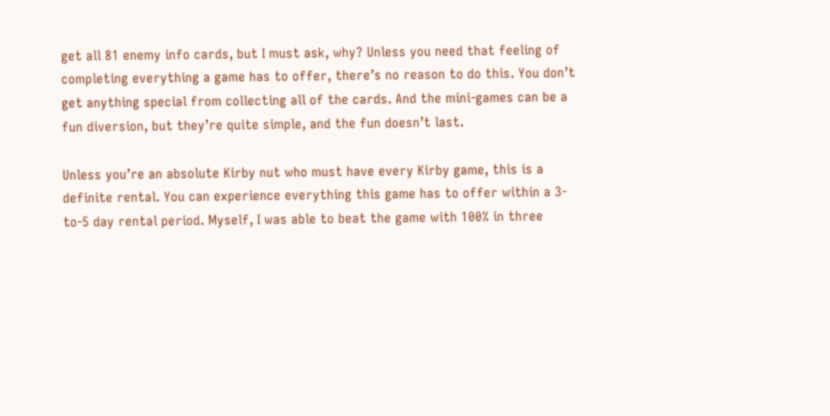get all 81 enemy info cards, but I must ask, why? Unless you need that feeling of completing everything a game has to offer, there’s no reason to do this. You don’t get anything special from collecting all of the cards. And the mini-games can be a fun diversion, but they’re quite simple, and the fun doesn’t last.

Unless you’re an absolute Kirby nut who must have every Kirby game, this is a definite rental. You can experience everything this game has to offer within a 3-to-5 day rental period. Myself, I was able to beat the game with 100% in three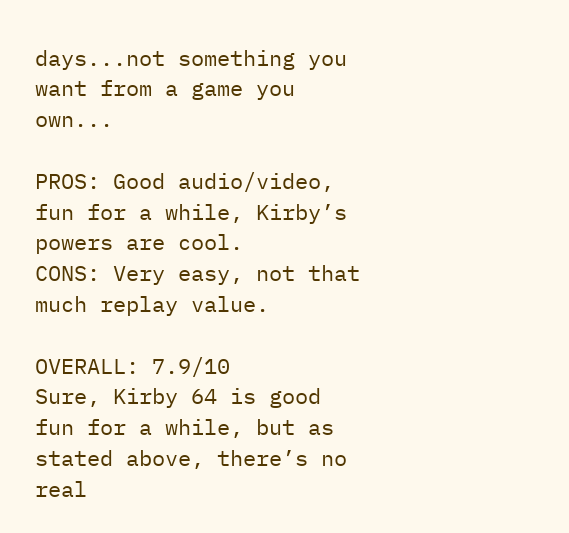days...not something you want from a game you own...

PROS: Good audio/video, fun for a while, Kirby’s powers are cool.
CONS: Very easy, not that much replay value.

OVERALL: 7.9/10
Sure, Kirby 64 is good fun for a while, but as stated above, there’s no real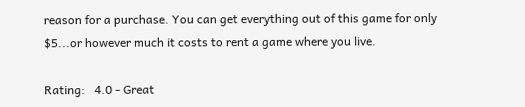reason for a purchase. You can get everything out of this game for only $5...or however much it costs to rent a game where you live.

Rating:   4.0 - Great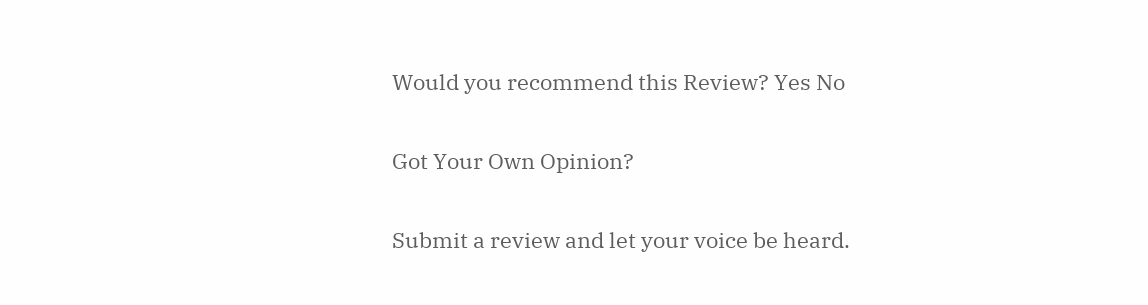Would you recommend this Review? Yes No

Got Your Own Opinion?

Submit a review and let your voice be heard.